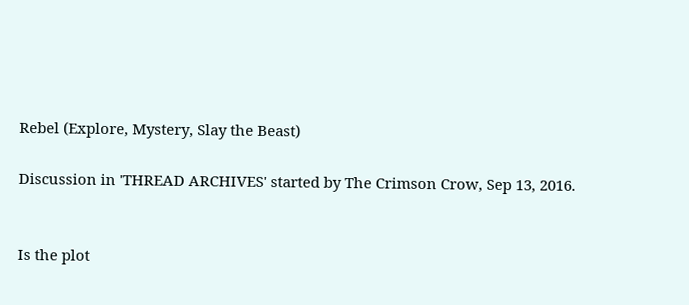Rebel (Explore, Mystery, Slay the Beast)

Discussion in 'THREAD ARCHIVES' started by The Crimson Crow, Sep 13, 2016.


Is the plot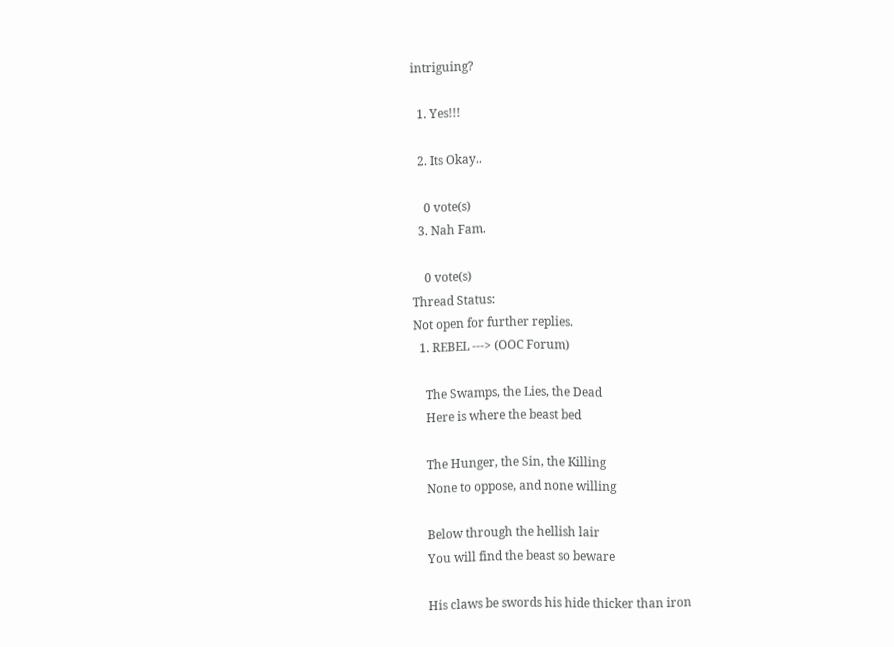intriguing?

  1. Yes!!!

  2. Its Okay..

    0 vote(s)
  3. Nah Fam.

    0 vote(s)
Thread Status:
Not open for further replies.
  1. REBEL ---> (OOC Forum)

    The Swamps, the Lies, the Dead
    Here is where the beast bed

    The Hunger, the Sin, the Killing
    None to oppose, and none willing

    Below through the hellish lair
    You will find the beast so beware

    His claws be swords his hide thicker than iron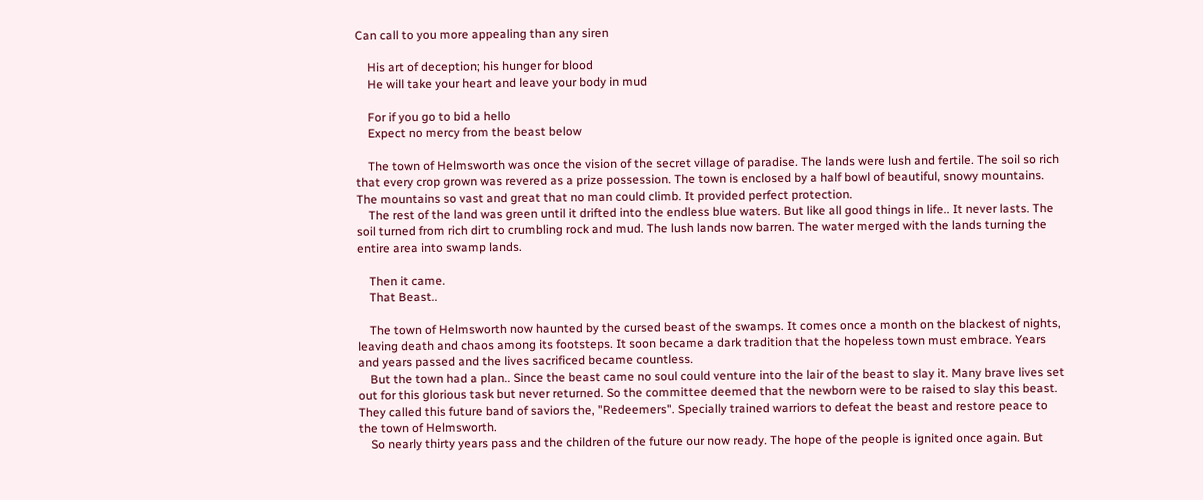Can call to you more appealing than any siren

    His art of deception; his hunger for blood
    He will take your heart and leave your body in mud

    For if you go to bid a hello
    Expect no mercy from the beast below

    The town of Helmsworth was once the vision of the secret village of paradise. The lands were lush and fertile. The soil so rich that every crop grown was revered as a prize possession. The town is enclosed by a half bowl of beautiful, snowy mountains. The mountains so vast and great that no man could climb. It provided perfect protection.
    The rest of the land was green until it drifted into the endless blue waters. But like all good things in life.. It never lasts. The soil turned from rich dirt to crumbling rock and mud. The lush lands now barren. The water merged with the lands turning the entire area into swamp lands.

    Then it came.
    That Beast..

    The town of Helmsworth now haunted by the cursed beast of the swamps. It comes once a month on the blackest of nights, leaving death and chaos among its footsteps. It soon became a dark tradition that the hopeless town must embrace. Years and years passed and the lives sacrificed became countless.
    But the town had a plan.. Since the beast came no soul could venture into the lair of the beast to slay it. Many brave lives set out for this glorious task but never returned. So the committee deemed that the newborn were to be raised to slay this beast. They called this future band of saviors the, "Redeemers". Specially trained warriors to defeat the beast and restore peace to the town of Helmsworth.
    So nearly thirty years pass and the children of the future our now ready. The hope of the people is ignited once again. But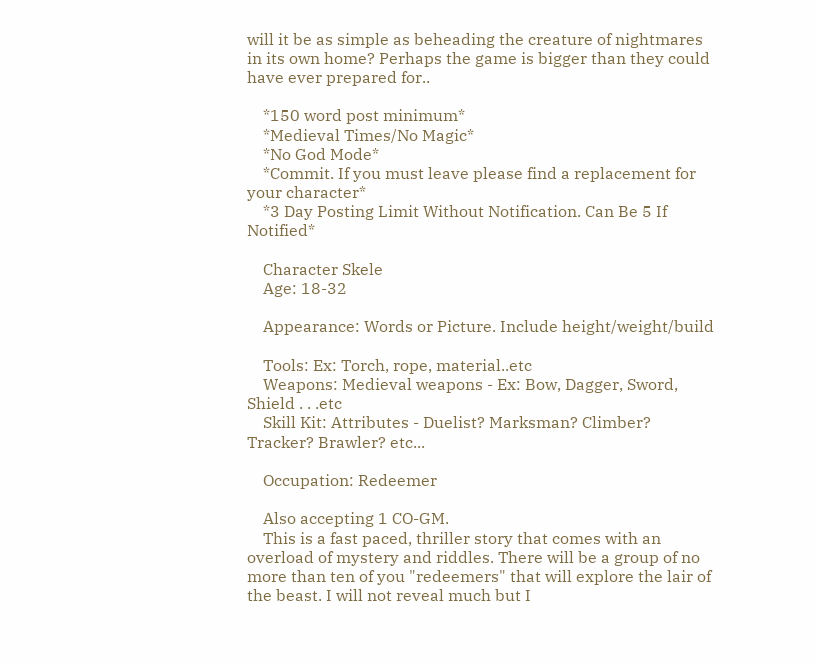will it be as simple as beheading the creature of nightmares in its own home? Perhaps the game is bigger than they could have ever prepared for..

    *150 word post minimum*
    *Medieval Times/No Magic*
    *No God Mode*
    *Commit. If you must leave please find a replacement for your character*
    *3 Day Posting Limit Without Notification. Can Be 5 If Notified*

    Character Skele
    Age: 18-32

    Appearance: Words or Picture. Include height/weight/build

    Tools: Ex: Torch, rope, material..etc
    Weapons: Medieval weapons - Ex: Bow, Dagger, Sword, Shield . . .etc
    Skill Kit: Attributes - Duelist? Marksman? Climber? Tracker? Brawler? etc...

    Occupation: Redeemer

    Also accepting 1 CO-GM.
    This is a fast paced, thriller story that comes with an overload of mystery and riddles. There will be a group of no more than ten of you "redeemers" that will explore the lair of the beast. I will not reveal much but I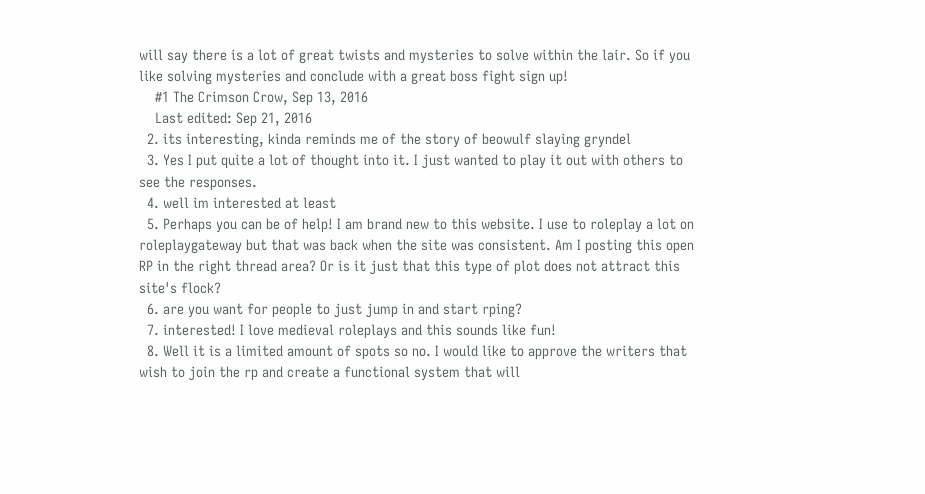will say there is a lot of great twists and mysteries to solve within the lair. So if you like solving mysteries and conclude with a great boss fight sign up!
    #1 The Crimson Crow, Sep 13, 2016
    Last edited: Sep 21, 2016
  2. its interesting, kinda reminds me of the story of beowulf slaying gryndel
  3. Yes I put quite a lot of thought into it. I just wanted to play it out with others to see the responses.
  4. well im interested at least
  5. Perhaps you can be of help! I am brand new to this website. I use to roleplay a lot on roleplaygateway but that was back when the site was consistent. Am I posting this open RP in the right thread area? Or is it just that this type of plot does not attract this site's flock?
  6. are you want for people to just jump in and start rping?
  7. interested! I love medieval roleplays and this sounds like fun!
  8. Well it is a limited amount of spots so no. I would like to approve the writers that wish to join the rp and create a functional system that will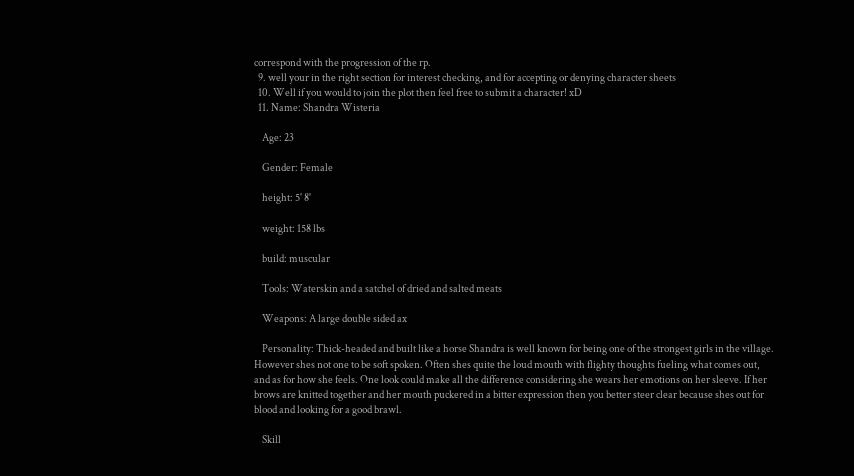correspond with the progression of the rp.
  9. well your in the right section for interest checking, and for accepting or denying character sheets
  10. Well if you would to join the plot then feel free to submit a character! xD
  11. Name: Shandra Wisteria

    Age: 23

    Gender: Female

    height: 5' 8'

    weight: 158 lbs

    build: muscular

    Tools: Waterskin and a satchel of dried and salted meats

    Weapons: A large double sided ax

    Personality: Thick-headed and built like a horse Shandra is well known for being one of the strongest girls in the village. However shes not one to be soft spoken. Often shes quite the loud mouth with flighty thoughts fueling what comes out, and as for how she feels. One look could make all the difference considering she wears her emotions on her sleeve. If her brows are knitted together and her mouth puckered in a bitter expression then you better steer clear because shes out for blood and looking for a good brawl.

    Skill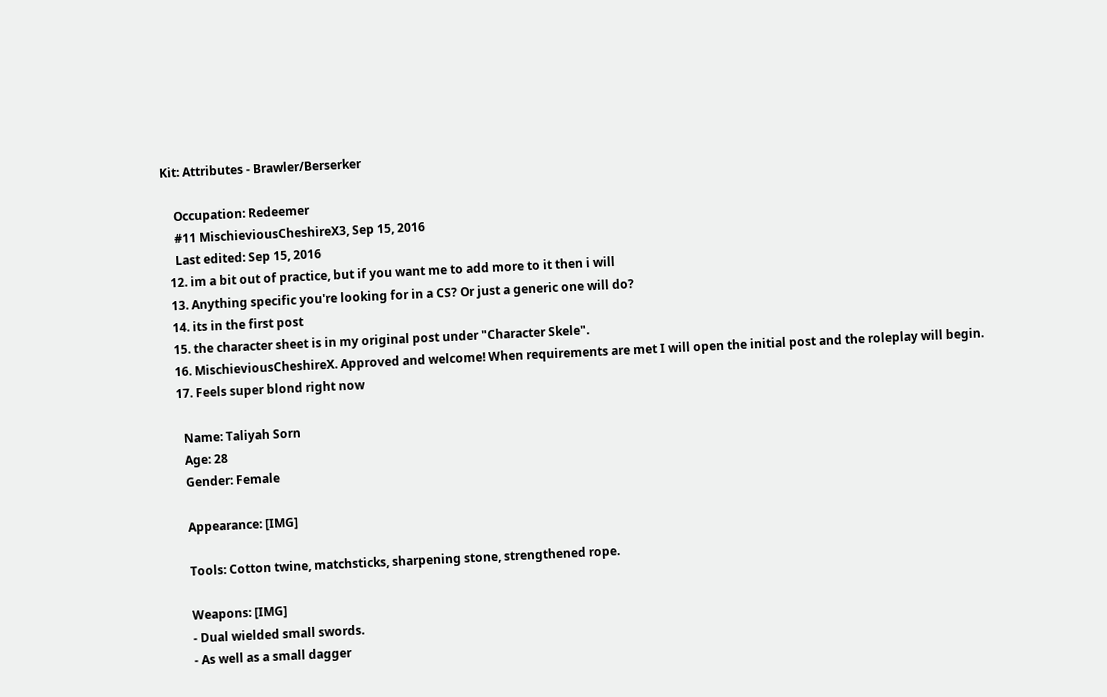Kit: Attributes - Brawler/Berserker

    Occupation: Redeemer
    #11 MischieviousCheshireX3, Sep 15, 2016
    Last edited: Sep 15, 2016
  12. im a bit out of practice, but if you want me to add more to it then i will
  13. Anything specific you're looking for in a CS? Or just a generic one will do?
  14. its in the first post
  15. the character sheet is in my original post under "Character Skele".
  16. MischieviousCheshireX. Approved and welcome! When requirements are met I will open the initial post and the roleplay will begin.
  17. Feels super blond right now

    Name: Taliyah Sorn
    Age: 28
    Gender: Female

    Appearance: [IMG]

    Tools: Cotton twine, matchsticks, sharpening stone, strengthened rope.

    Weapons: [IMG]
    - Dual wielded small swords.
    - As well as a small dagger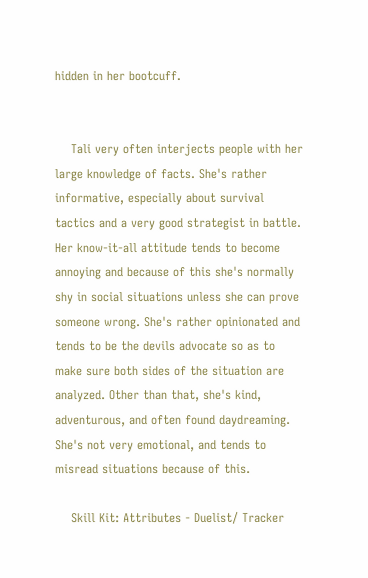hidden in her bootcuff.


    Tali very often interjects people with her large knowledge of facts. She's rather informative, especially about survival tactics and a very good strategist in battle. Her know-it-all attitude tends to become annoying and because of this she's normally shy in social situations unless she can prove someone wrong. She's rather opinionated and tends to be the devils advocate so as to make sure both sides of the situation are analyzed. Other than that, she's kind, adventurous, and often found daydreaming. She's not very emotional, and tends to misread situations because of this.

    Skill Kit: Attributes - Duelist/ Tracker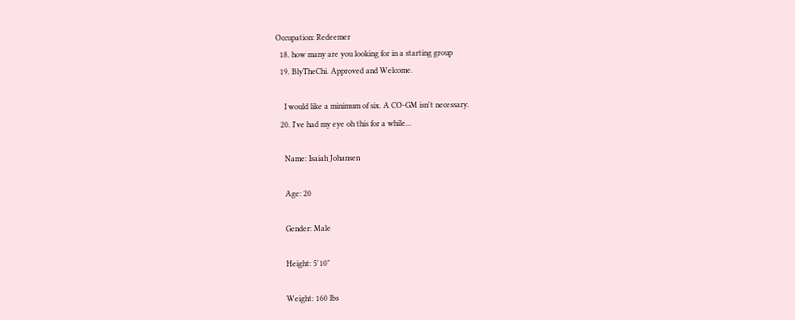Occupation: Redeemer
  18. how many are you looking for in a starting group
  19. BlyTheChi. Approved and Welcome.

    I would like a minimum of six. A CO-GM isn't necessary.
  20. I've had my eye oh this for a while...

    Name: Isaiah Johansen

    Age: 20

    Gender: Male

    Height: 5'10"

    Weight: 160 lbs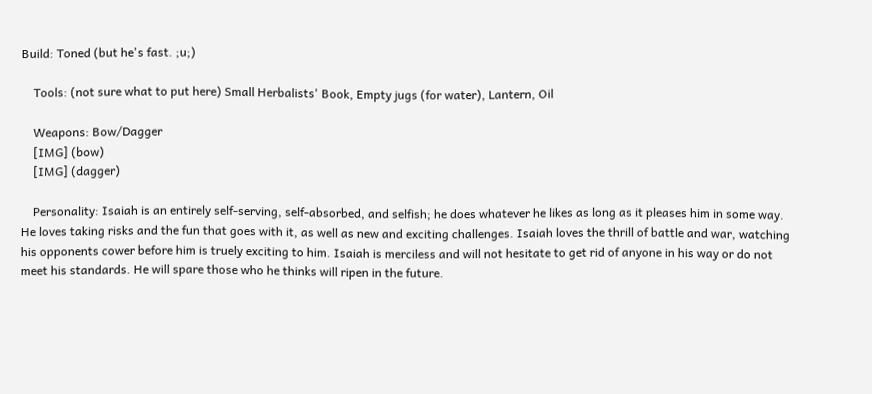Build: Toned (but he's fast. ;u;)

    Tools: (not sure what to put here) Small Herbalists' Book, Empty jugs (for water), Lantern, Oil

    Weapons: Bow/Dagger
    [IMG] (bow)
    [IMG] (dagger)

    Personality: Isaiah is an entirely self-serving, self-absorbed, and selfish; he does whatever he likes as long as it pleases him in some way. He loves taking risks and the fun that goes with it, as well as new and exciting challenges. Isaiah loves the thrill of battle and war, watching his opponents cower before him is truely exciting to him. Isaiah is merciless and will not hesitate to get rid of anyone in his way or do not meet his standards. He will spare those who he thinks will ripen in the future.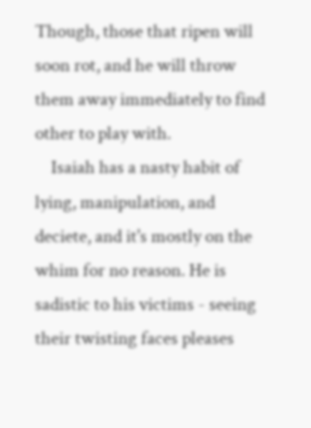Though, those that ripen will soon rot, and he will throw them away immediately to find other to play with.
    Isaiah has a nasty habit of lying, manipulation, and deciete, and it's mostly on the whim for no reason. He is sadistic to his victims - seeing their twisting faces pleases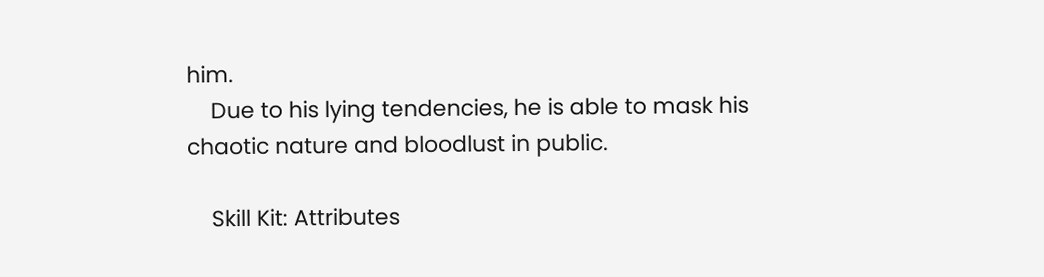him.
    Due to his lying tendencies, he is able to mask his chaotic nature and bloodlust in public.

    Skill Kit: Attributes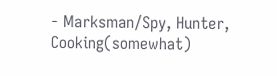- Marksman/Spy, Hunter, Cooking(somewhat)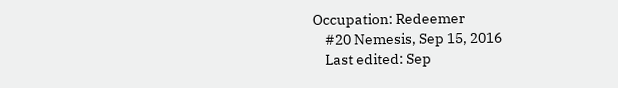Occupation: Redeemer
    #20 Nemesis, Sep 15, 2016
    Last edited: Sep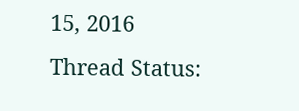15, 2016
Thread Status: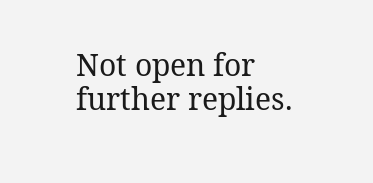Not open for further replies.